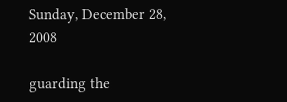Sunday, December 28, 2008

guarding the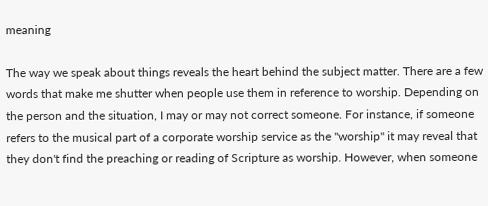meaning

The way we speak about things reveals the heart behind the subject matter. There are a few words that make me shutter when people use them in reference to worship. Depending on the person and the situation, I may or may not correct someone. For instance, if someone refers to the musical part of a corporate worship service as the "worship" it may reveal that they don't find the preaching or reading of Scripture as worship. However, when someone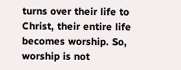turns over their life to Christ, their entire life becomes worship. So, worship is not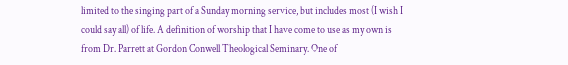limited to the singing part of a Sunday morning service, but includes most (I wish I could say all) of life. A definition of worship that I have come to use as my own is from Dr. Parrett at Gordon Conwell Theological Seminary. One of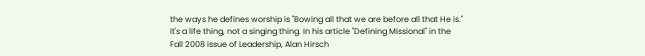the ways he defines worship is "Bowing all that we are before all that He is." It's a life thing, not a singing thing. In his article "Defining Missional" in the Fall 2008 issue of Leadership, Alan Hirsch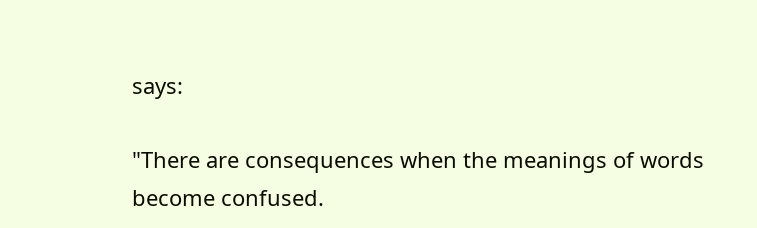says:

"There are consequences when the meanings of words become confused.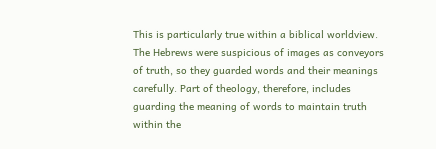This is particularly true within a biblical worldview. The Hebrews were suspicious of images as conveyors of truth, so they guarded words and their meanings carefully. Part of theology, therefore, includes guarding the meaning of words to maintain truth within the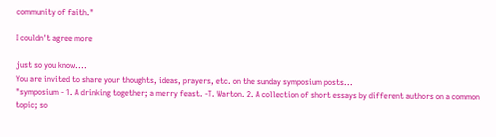community of faith."

I couldn't agree more

just so you know....
You are invited to share your thoughts, ideas, prayers, etc. on the sunday symposium posts...
"symposium - 1. A drinking together; a merry feast. -T. Warton. 2. A collection of short essays by different authors on a common topic; so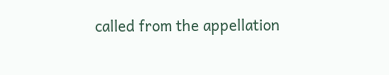called from the appellation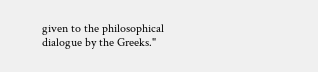given to the philosophical dialogue by the Greeks."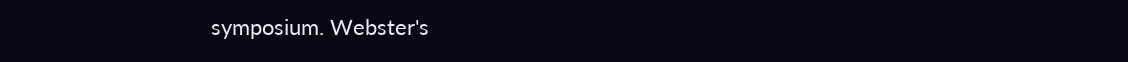symposium. Webster's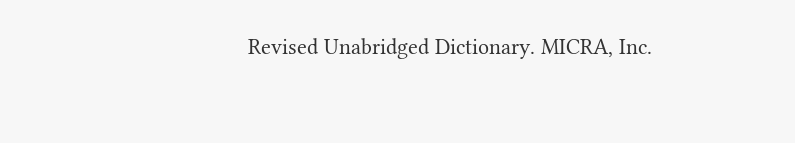Revised Unabridged Dictionary. MICRA, Inc.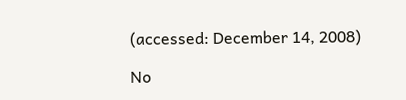(accessed: December 14, 2008)

No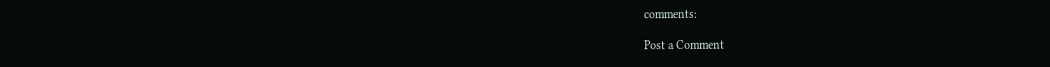comments:

Post a Comment